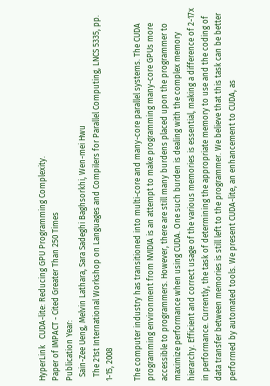HyperLink   CUDA-lite: Reducing GPU Programming Complexity.
Paper of IMPACT - Cited Greater Than 250 Times
Publication Year:
  Sain-Zee Ueng, Melvin Lathara, Sara Sadeghi Baghsorkhi, Wen-mei Hwu
  The 21st International Workshop on Languages and Compilers for Parallel Computing, LNCS 5335, pp. 1-15, 2008

The computer industry has transitioned into multi-core and many-core parallel systems. The CUDA programming environment from NVIDIA is an attempt to make programming many-core GPUs more accessible to programmers. However, there are still many burdens placed upon the programmer to maximize performance when using CUDA. One such burden is dealing with the complex memory hierarchy. Efficient and correct usage of the various memories is essential, making a difference of 2-17x in performance. Currently, the task of determining the appropriate memory to use and the coding of data transfer between memories is still left to the programmer. We believe that this task can be better performed by automated tools. We present CUDA-lite, an enhancement to CUDA, as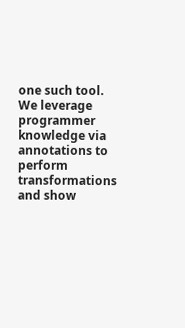one such tool. We leverage programmer knowledge via annotations to perform transformations and show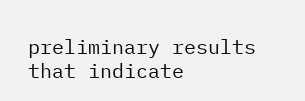preliminary results that indicate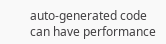auto-generated code can have performance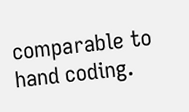comparable to hand coding.